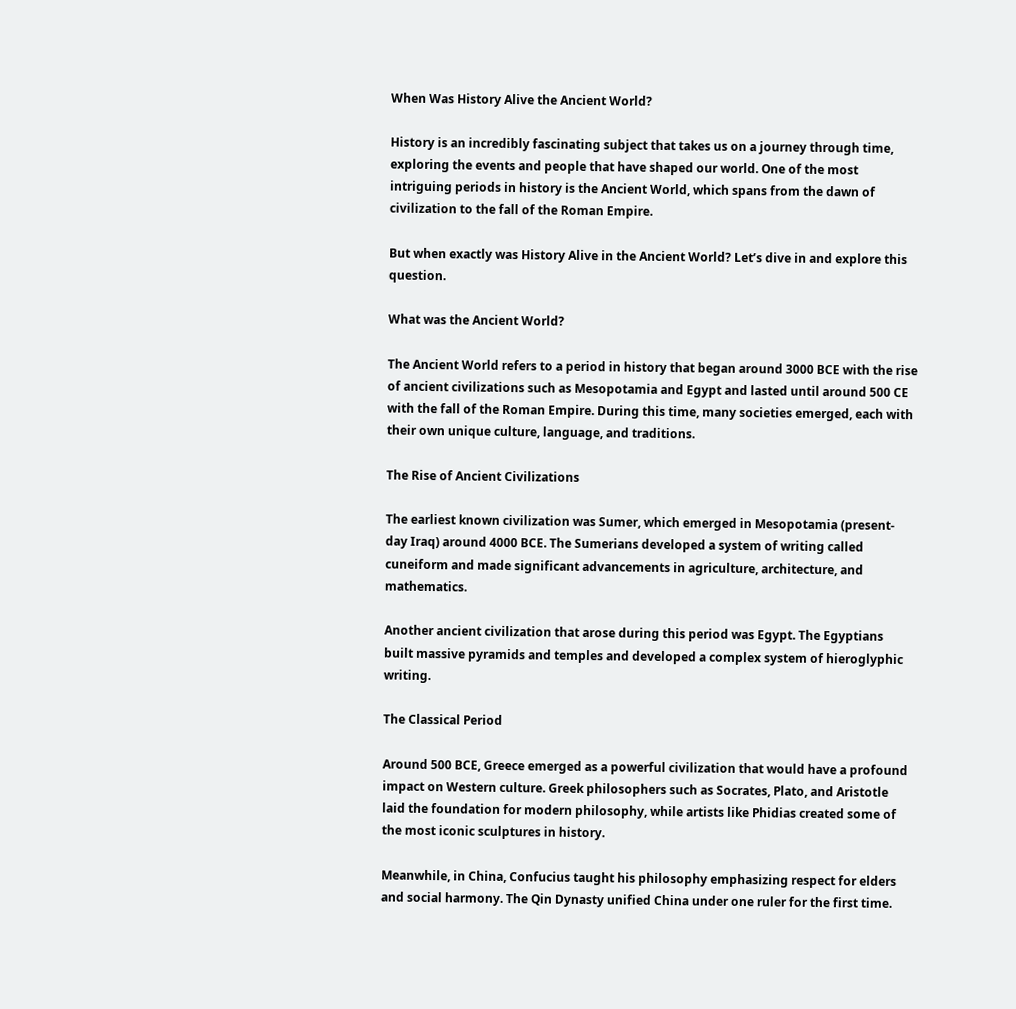When Was History Alive the Ancient World?

History is an incredibly fascinating subject that takes us on a journey through time, exploring the events and people that have shaped our world. One of the most intriguing periods in history is the Ancient World, which spans from the dawn of civilization to the fall of the Roman Empire.

But when exactly was History Alive in the Ancient World? Let’s dive in and explore this question.

What was the Ancient World?

The Ancient World refers to a period in history that began around 3000 BCE with the rise of ancient civilizations such as Mesopotamia and Egypt and lasted until around 500 CE with the fall of the Roman Empire. During this time, many societies emerged, each with their own unique culture, language, and traditions.

The Rise of Ancient Civilizations

The earliest known civilization was Sumer, which emerged in Mesopotamia (present-day Iraq) around 4000 BCE. The Sumerians developed a system of writing called cuneiform and made significant advancements in agriculture, architecture, and mathematics.

Another ancient civilization that arose during this period was Egypt. The Egyptians built massive pyramids and temples and developed a complex system of hieroglyphic writing.

The Classical Period

Around 500 BCE, Greece emerged as a powerful civilization that would have a profound impact on Western culture. Greek philosophers such as Socrates, Plato, and Aristotle laid the foundation for modern philosophy, while artists like Phidias created some of the most iconic sculptures in history.

Meanwhile, in China, Confucius taught his philosophy emphasizing respect for elders and social harmony. The Qin Dynasty unified China under one ruler for the first time.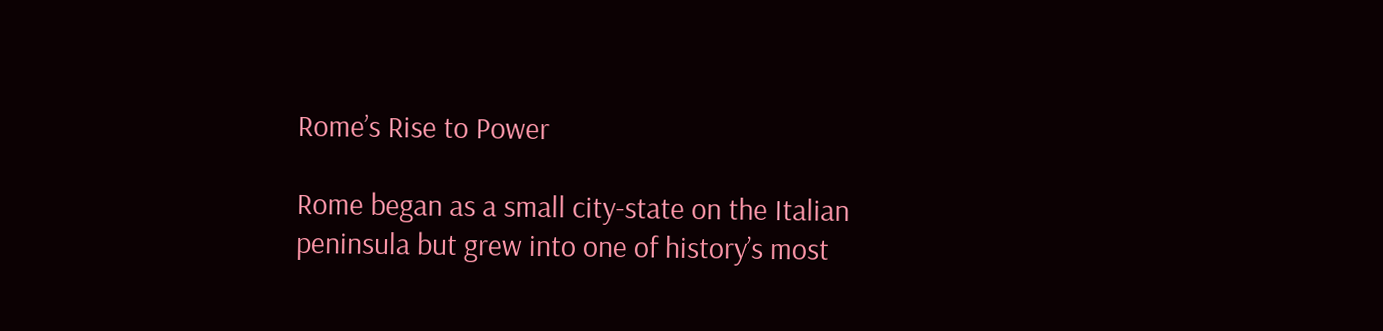Rome’s Rise to Power

Rome began as a small city-state on the Italian peninsula but grew into one of history’s most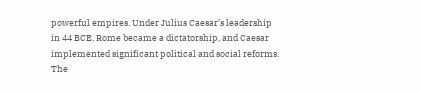powerful empires. Under Julius Caesar’s leadership in 44 BCE, Rome became a dictatorship, and Caesar implemented significant political and social reforms. The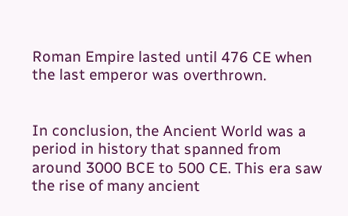Roman Empire lasted until 476 CE when the last emperor was overthrown.


In conclusion, the Ancient World was a period in history that spanned from around 3000 BCE to 500 CE. This era saw the rise of many ancient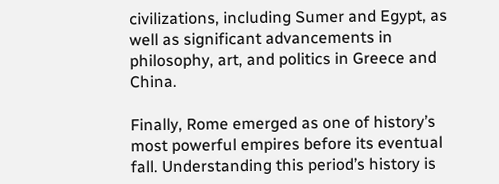civilizations, including Sumer and Egypt, as well as significant advancements in philosophy, art, and politics in Greece and China.

Finally, Rome emerged as one of history’s most powerful empires before its eventual fall. Understanding this period’s history is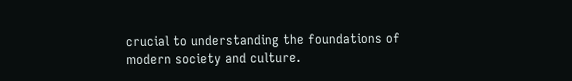crucial to understanding the foundations of modern society and culture.